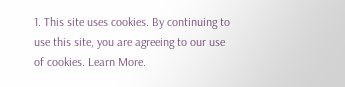1. This site uses cookies. By continuing to use this site, you are agreeing to our use of cookies. Learn More.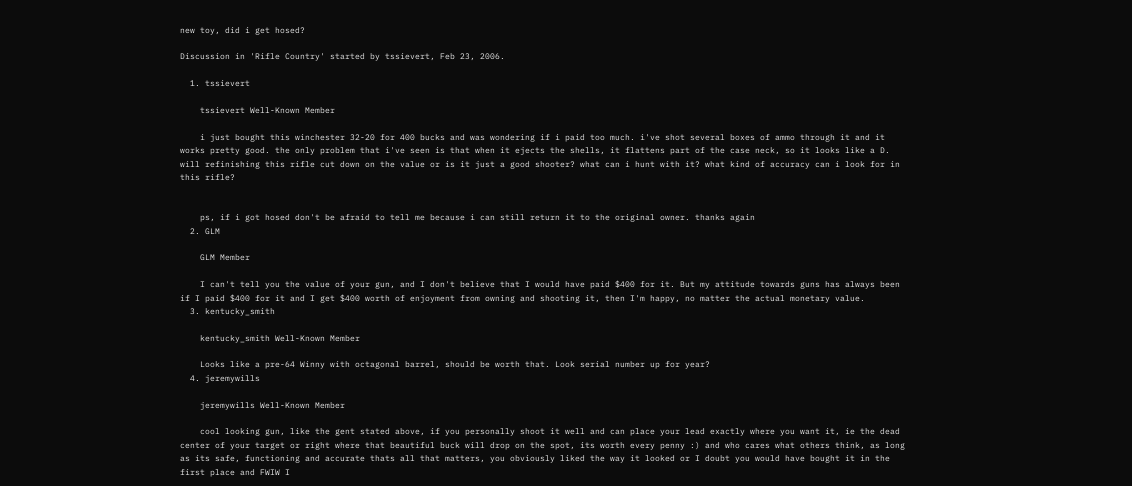new toy, did i get hosed?

Discussion in 'Rifle Country' started by tssievert, Feb 23, 2006.

  1. tssievert

    tssievert Well-Known Member

    i just bought this winchester 32-20 for 400 bucks and was wondering if i paid too much. i've shot several boxes of ammo through it and it works pretty good. the only problem that i've seen is that when it ejects the shells, it flattens part of the case neck, so it looks like a D. will refinishing this rifle cut down on the value or is it just a good shooter? what can i hunt with it? what kind of accuracy can i look for in this rifle?


    ps, if i got hosed don't be afraid to tell me because i can still return it to the original owner. thanks again
  2. GLM

    GLM Member

    I can't tell you the value of your gun, and I don't believe that I would have paid $400 for it. But my attitude towards guns has always been if I paid $400 for it and I get $400 worth of enjoyment from owning and shooting it, then I'm happy, no matter the actual monetary value.
  3. kentucky_smith

    kentucky_smith Well-Known Member

    Looks like a pre-64 Winny with octagonal barrel, should be worth that. Look serial number up for year?
  4. jeremywills

    jeremywills Well-Known Member

    cool looking gun, like the gent stated above, if you personally shoot it well and can place your lead exactly where you want it, ie the dead center of your target or right where that beautiful buck will drop on the spot, its worth every penny :) and who cares what others think, as long as its safe, functioning and accurate thats all that matters, you obviously liked the way it looked or I doubt you would have bought it in the first place and FWIW I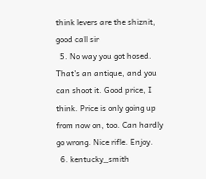think levers are the shiznit, good call sir
  5. No way you got hosed. That's an antique, and you can shoot it. Good price, I think. Price is only going up from now on, too. Can hardly go wrong. Nice rifle. Enjoy.
  6. kentucky_smith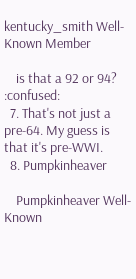kentucky_smith Well-Known Member

    is that a 92 or 94? :confused:
  7. That's not just a pre-64. My guess is that it's pre-WWI.
  8. Pumpkinheaver

    Pumpkinheaver Well-Known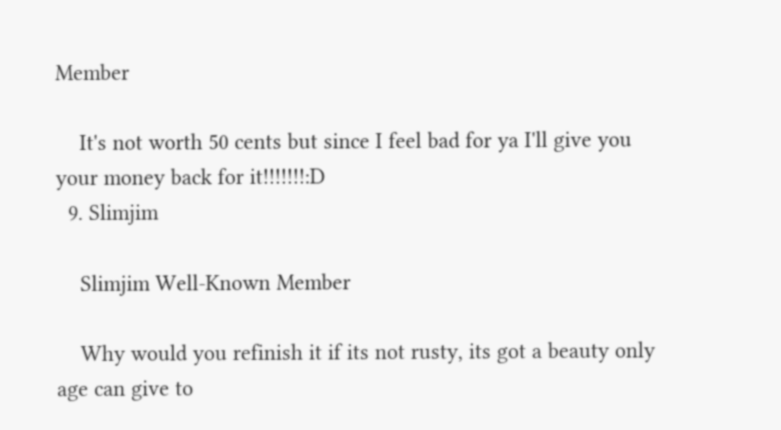Member

    It's not worth 50 cents but since I feel bad for ya I'll give you your money back for it!!!!!!!:D
  9. Slimjim

    Slimjim Well-Known Member

    Why would you refinish it if its not rusty, its got a beauty only age can give to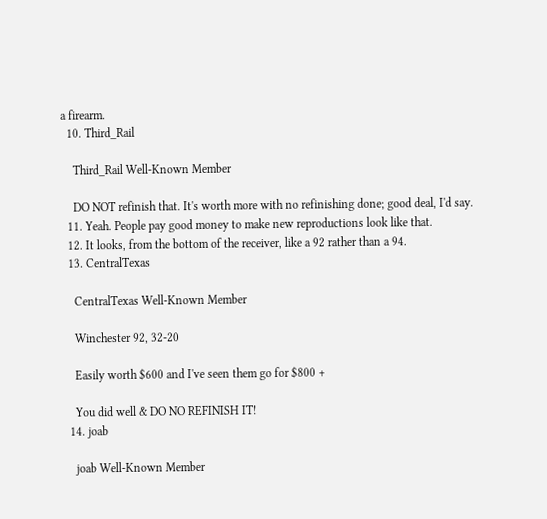a firearm.
  10. Third_Rail

    Third_Rail Well-Known Member

    DO NOT refinish that. It's worth more with no refinishing done; good deal, I'd say.
  11. Yeah. People pay good money to make new reproductions look like that.
  12. It looks, from the bottom of the receiver, like a 92 rather than a 94.
  13. CentralTexas

    CentralTexas Well-Known Member

    Winchester 92, 32-20

    Easily worth $600 and I've seen them go for $800 +

    You did well & DO NO REFINISH IT!
  14. joab

    joab Well-Known Member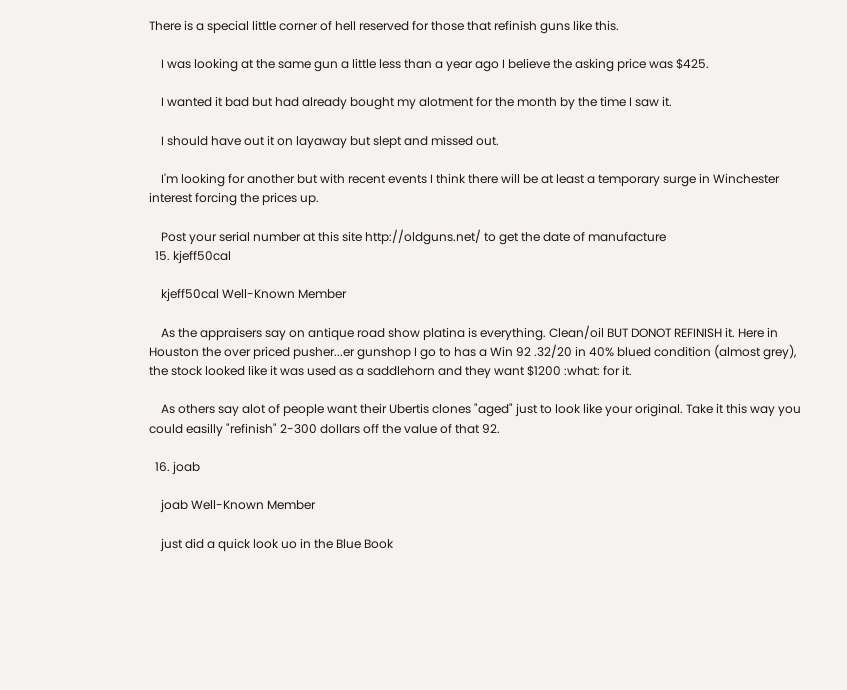There is a special little corner of hell reserved for those that refinish guns like this.

    I was looking at the same gun a little less than a year ago I believe the asking price was $425.

    I wanted it bad but had already bought my alotment for the month by the time I saw it.

    I should have out it on layaway but slept and missed out.

    I'm looking for another but with recent events I think there will be at least a temporary surge in Winchester interest forcing the prices up.

    Post your serial number at this site http://oldguns.net/ to get the date of manufacture
  15. kjeff50cal

    kjeff50cal Well-Known Member

    As the appraisers say on antique road show platina is everything. Clean/oil BUT DONOT REFINISH it. Here in Houston the over priced pusher...er gunshop I go to has a Win 92 .32/20 in 40% blued condition (almost grey), the stock looked like it was used as a saddlehorn and they want $1200 :what: for it.

    As others say alot of people want their Ubertis clones "aged" just to look like your original. Take it this way you could easilly "refinish" 2-300 dollars off the value of that 92.

  16. joab

    joab Well-Known Member

    just did a quick look uo in the Blue Book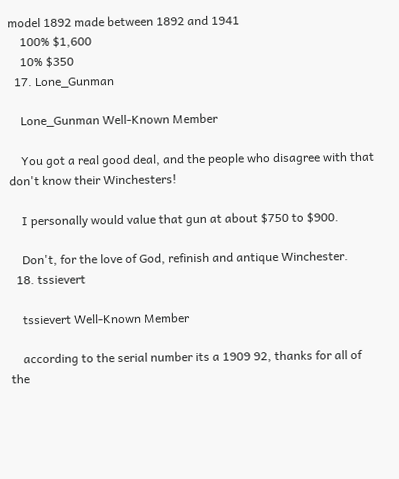model 1892 made between 1892 and 1941
    100% $1,600
    10% $350
  17. Lone_Gunman

    Lone_Gunman Well-Known Member

    You got a real good deal, and the people who disagree with that don't know their Winchesters!

    I personally would value that gun at about $750 to $900.

    Don't, for the love of God, refinish and antique Winchester.
  18. tssievert

    tssievert Well-Known Member

    according to the serial number its a 1909 92, thanks for all of the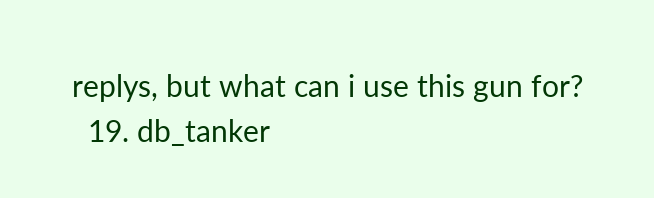replys, but what can i use this gun for?
  19. db_tanker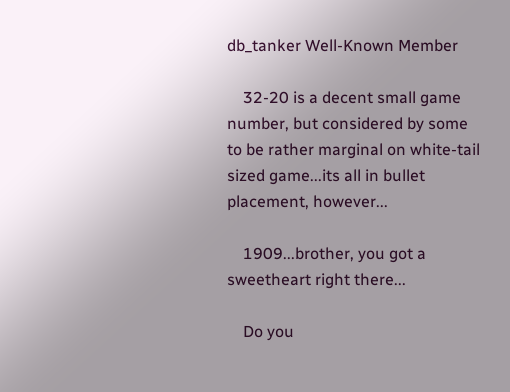db_tanker Well-Known Member

    32-20 is a decent small game number, but considered by some to be rather marginal on white-tail sized game...its all in bullet placement, however...

    1909...brother, you got a sweetheart right there...

    Do you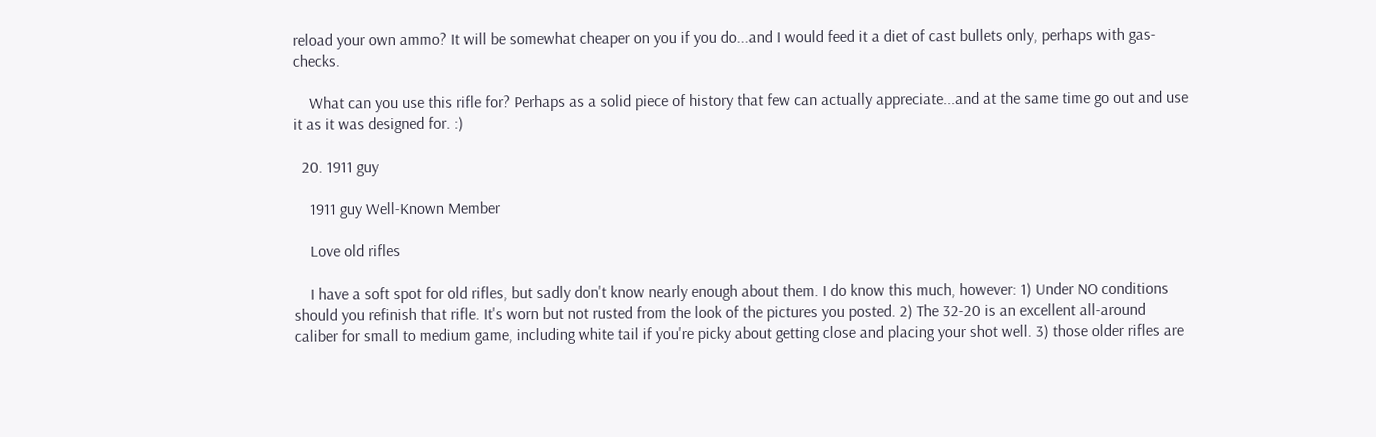reload your own ammo? It will be somewhat cheaper on you if you do...and I would feed it a diet of cast bullets only, perhaps with gas-checks.

    What can you use this rifle for? Perhaps as a solid piece of history that few can actually appreciate...and at the same time go out and use it as it was designed for. :)

  20. 1911 guy

    1911 guy Well-Known Member

    Love old rifles

    I have a soft spot for old rifles, but sadly don't know nearly enough about them. I do know this much, however: 1) Under NO conditions should you refinish that rifle. It's worn but not rusted from the look of the pictures you posted. 2) The 32-20 is an excellent all-around caliber for small to medium game, including white tail if you're picky about getting close and placing your shot well. 3) those older rifles are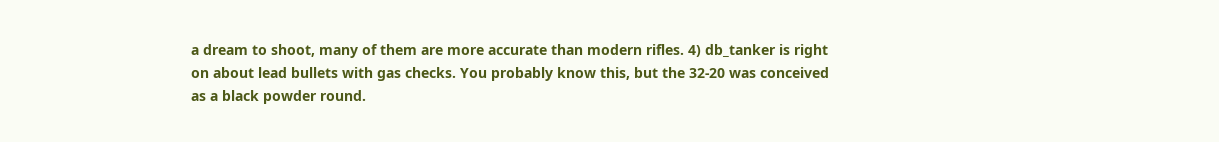a dream to shoot, many of them are more accurate than modern rifles. 4) db_tanker is right on about lead bullets with gas checks. You probably know this, but the 32-20 was conceived as a black powder round.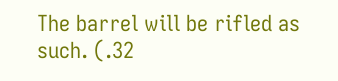The barrel will be rifled as such. (.32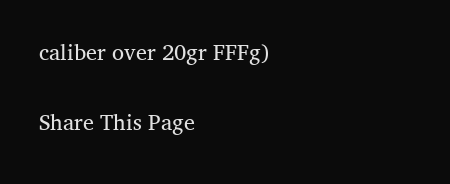caliber over 20gr FFFg)

Share This Page